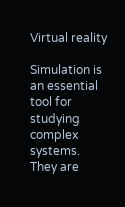Virtual reality

Simulation is an essential tool for studying complex systems. They are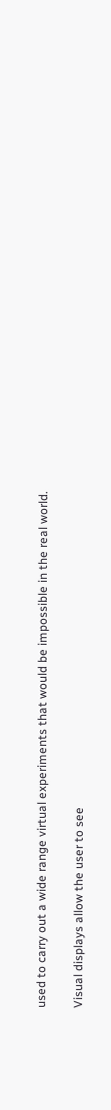used to carry out a wide range virtual experiments that would be impossible in the real world.

Visual displays allow the user to see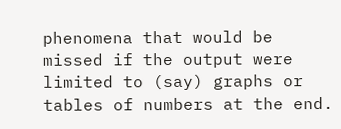phenomena that would be missed if the output were limited to (say) graphs or tables of numbers at the end.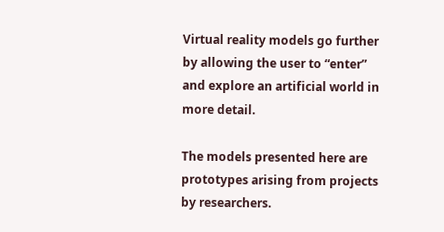Virtual reality models go further by allowing the user to “enter” and explore an artificial world in more detail.

The models presented here are prototypes arising from projects by researchers.